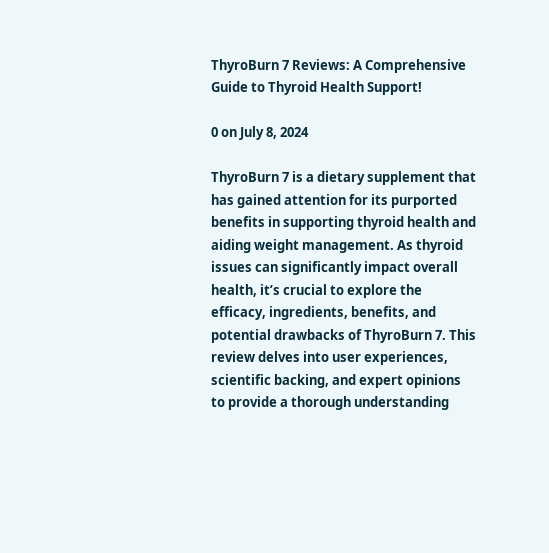ThyroBurn 7 Reviews: A Comprehensive Guide to Thyroid Health Support!

0 on July 8, 2024

ThyroBurn 7 is a dietary supplement that has gained attention for its purported benefits in supporting thyroid health and aiding weight management. As thyroid issues can significantly impact overall health, it’s crucial to explore the efficacy, ingredients, benefits, and potential drawbacks of ThyroBurn 7. This review delves into user experiences, scientific backing, and expert opinions to provide a thorough understanding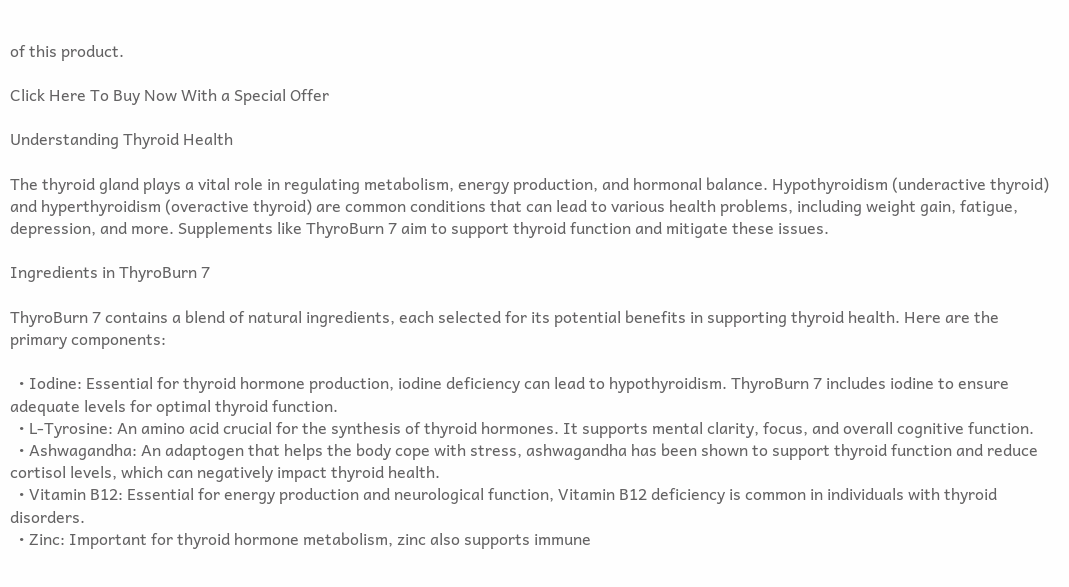of this product.

Click Here To Buy Now With a Special Offer

Understanding Thyroid Health

The thyroid gland plays a vital role in regulating metabolism, energy production, and hormonal balance. Hypothyroidism (underactive thyroid) and hyperthyroidism (overactive thyroid) are common conditions that can lead to various health problems, including weight gain, fatigue, depression, and more. Supplements like ThyroBurn 7 aim to support thyroid function and mitigate these issues.

Ingredients in ThyroBurn 7

ThyroBurn 7 contains a blend of natural ingredients, each selected for its potential benefits in supporting thyroid health. Here are the primary components:

  • Iodine: Essential for thyroid hormone production, iodine deficiency can lead to hypothyroidism. ThyroBurn 7 includes iodine to ensure adequate levels for optimal thyroid function.
  • L-Tyrosine: An amino acid crucial for the synthesis of thyroid hormones. It supports mental clarity, focus, and overall cognitive function.
  • Ashwagandha: An adaptogen that helps the body cope with stress, ashwagandha has been shown to support thyroid function and reduce cortisol levels, which can negatively impact thyroid health.
  • Vitamin B12: Essential for energy production and neurological function, Vitamin B12 deficiency is common in individuals with thyroid disorders.
  • Zinc: Important for thyroid hormone metabolism, zinc also supports immune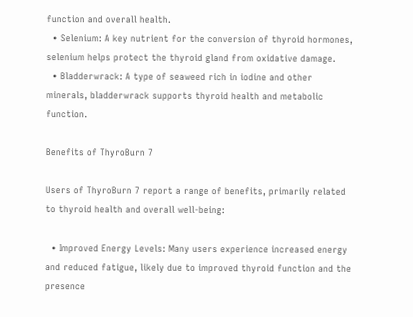function and overall health.
  • Selenium: A key nutrient for the conversion of thyroid hormones, selenium helps protect the thyroid gland from oxidative damage.
  • Bladderwrack: A type of seaweed rich in iodine and other minerals, bladderwrack supports thyroid health and metabolic function.

Benefits of ThyroBurn 7

Users of ThyroBurn 7 report a range of benefits, primarily related to thyroid health and overall well-being:

  • Improved Energy Levels: Many users experience increased energy and reduced fatigue, likely due to improved thyroid function and the presence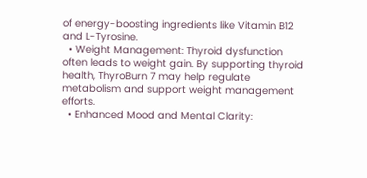of energy-boosting ingredients like Vitamin B12 and L-Tyrosine.
  • Weight Management: Thyroid dysfunction often leads to weight gain. By supporting thyroid health, ThyroBurn 7 may help regulate metabolism and support weight management efforts.
  • Enhanced Mood and Mental Clarity: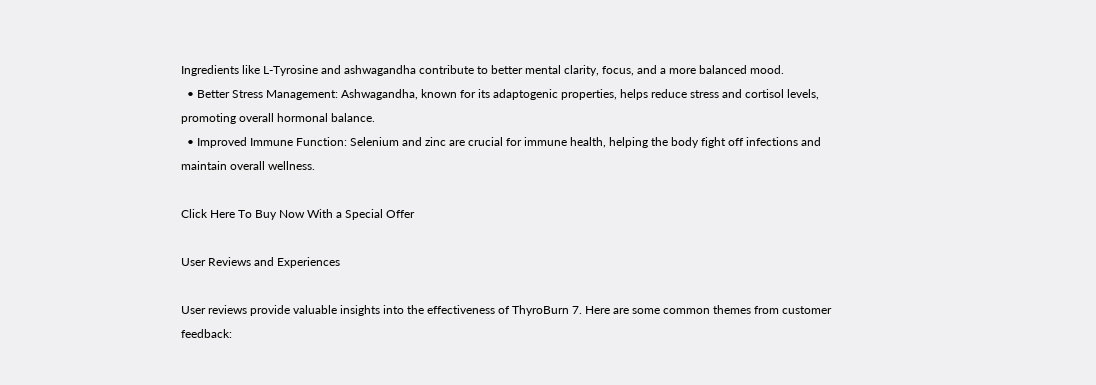Ingredients like L-Tyrosine and ashwagandha contribute to better mental clarity, focus, and a more balanced mood.
  • Better Stress Management: Ashwagandha, known for its adaptogenic properties, helps reduce stress and cortisol levels, promoting overall hormonal balance.
  • Improved Immune Function: Selenium and zinc are crucial for immune health, helping the body fight off infections and maintain overall wellness.

Click Here To Buy Now With a Special Offer

User Reviews and Experiences

User reviews provide valuable insights into the effectiveness of ThyroBurn 7. Here are some common themes from customer feedback: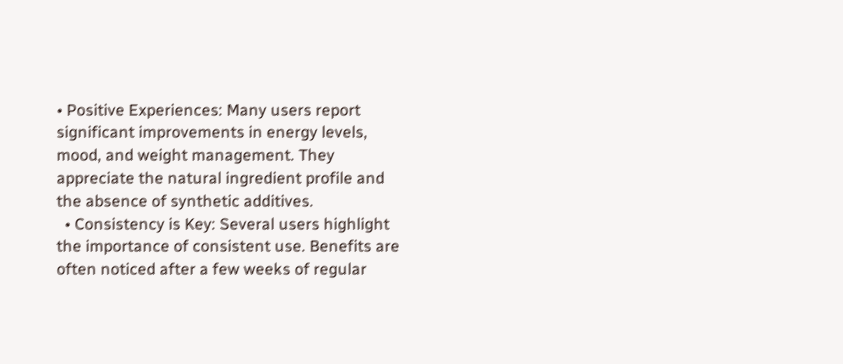• Positive Experiences: Many users report significant improvements in energy levels, mood, and weight management. They appreciate the natural ingredient profile and the absence of synthetic additives.
  • Consistency is Key: Several users highlight the importance of consistent use. Benefits are often noticed after a few weeks of regular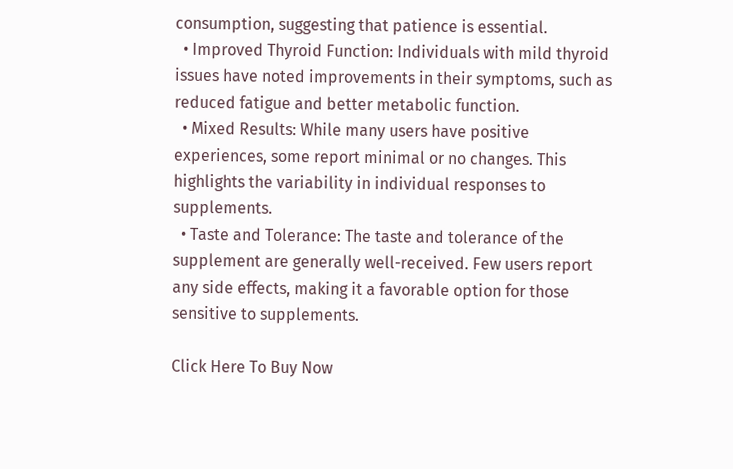consumption, suggesting that patience is essential.
  • Improved Thyroid Function: Individuals with mild thyroid issues have noted improvements in their symptoms, such as reduced fatigue and better metabolic function.
  • Mixed Results: While many users have positive experiences, some report minimal or no changes. This highlights the variability in individual responses to supplements.
  • Taste and Tolerance: The taste and tolerance of the supplement are generally well-received. Few users report any side effects, making it a favorable option for those sensitive to supplements.

Click Here To Buy Now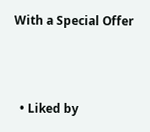With a Special Offer



  • Liked by